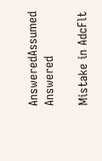AnsweredAssumed Answered

Mistake in AdcFlt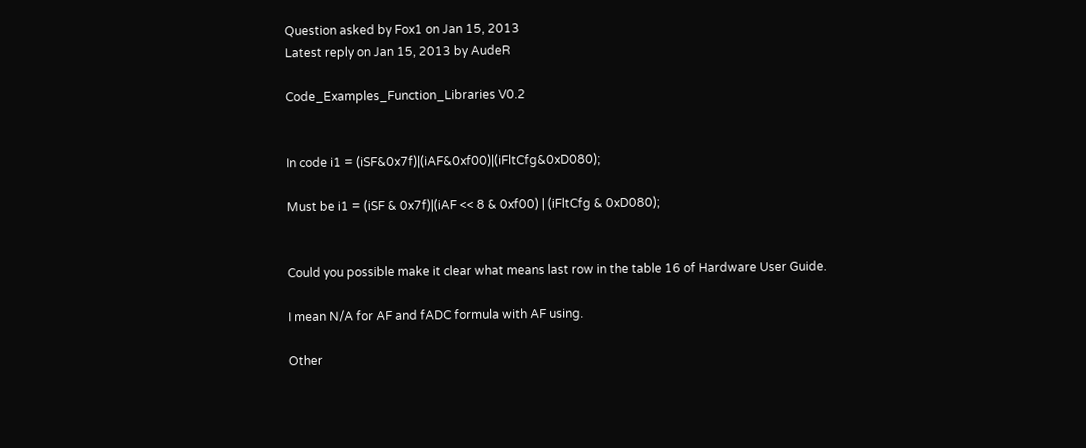Question asked by Fox1 on Jan 15, 2013
Latest reply on Jan 15, 2013 by AudeR

Code_Examples_Function_Libraries V0.2


In code i1 = (iSF&0x7f)|(iAF&0xf00)|(iFltCfg&0xD080);

Must be i1 = (iSF & 0x7f)|(iAF << 8 & 0xf00) | (iFltCfg & 0xD080);


Could you possible make it clear what means last row in the table 16 of Hardware User Guide.

I mean N/A for AF and fADC formula with AF using.

Other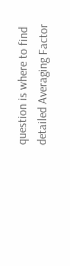question is where to find detailed Averaging Factor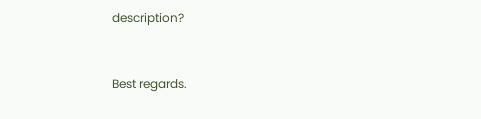description?


Best regards.